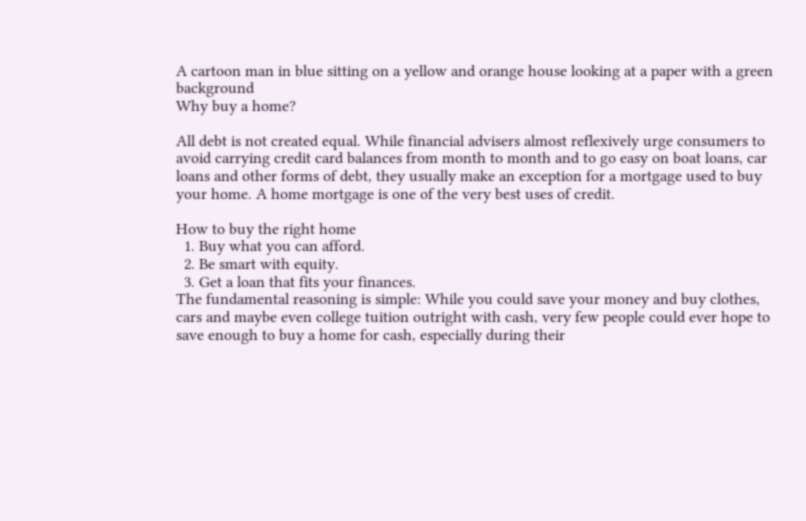A cartoon man in blue sitting on a yellow and orange house looking at a paper with a green background
Why buy a home?

All debt is not created equal. While financial advisers almost reflexively urge consumers to avoid carrying credit card balances from month to month and to go easy on boat loans, car loans and other forms of debt, they usually make an exception for a mortgage used to buy your home. A home mortgage is one of the very best uses of credit.

How to buy the right home
  1. Buy what you can afford.
  2. Be smart with equity.
  3. Get a loan that fits your finances.
The fundamental reasoning is simple: While you could save your money and buy clothes, cars and maybe even college tuition outright with cash, very few people could ever hope to save enough to buy a home for cash, especially during their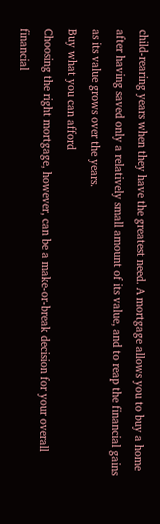child-rearing years when they have the greatest need. A mortgage allows you to buy a home after having saved only a relatively small amount of its value, and to reap the financial gains as its value grows over the years.
Buy what you can afford
Choosing the right mortgage, however, can be a make-or-break decision for your overall financial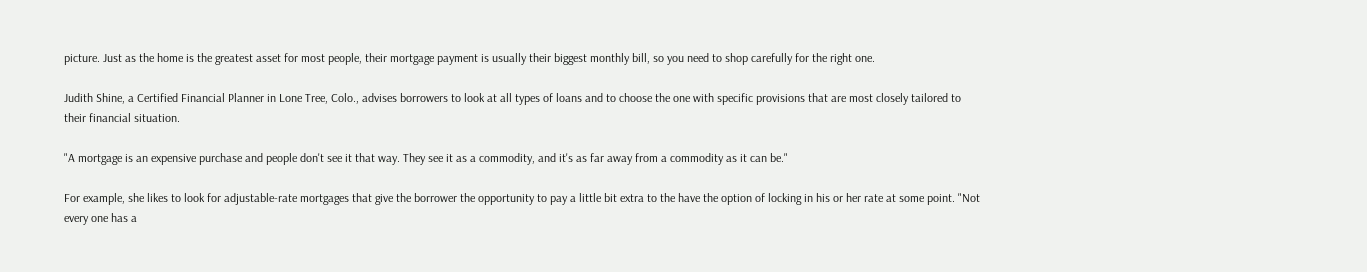picture. Just as the home is the greatest asset for most people, their mortgage payment is usually their biggest monthly bill, so you need to shop carefully for the right one.

Judith Shine, a Certified Financial Planner in Lone Tree, Colo., advises borrowers to look at all types of loans and to choose the one with specific provisions that are most closely tailored to their financial situation.

"A mortgage is an expensive purchase and people don't see it that way. They see it as a commodity, and it's as far away from a commodity as it can be."

For example, she likes to look for adjustable-rate mortgages that give the borrower the opportunity to pay a little bit extra to the have the option of locking in his or her rate at some point. "Not every one has a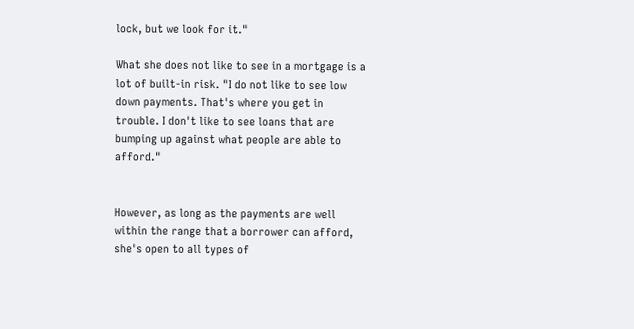lock, but we look for it."

What she does not like to see in a mortgage is a lot of built-in risk. "I do not like to see low down payments. That's where you get in trouble. I don't like to see loans that are bumping up against what people are able to afford."


However, as long as the payments are well within the range that a borrower can afford, she's open to all types of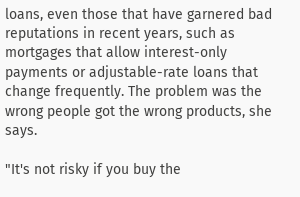loans, even those that have garnered bad reputations in recent years, such as mortgages that allow interest-only payments or adjustable-rate loans that change frequently. The problem was the wrong people got the wrong products, she says.

"It's not risky if you buy the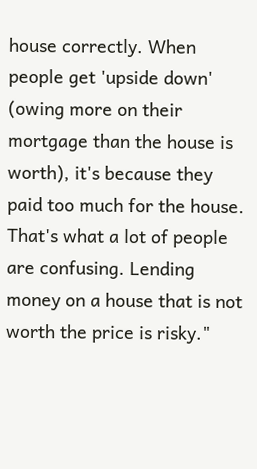house correctly. When people get 'upside down' (owing more on their mortgage than the house is worth), it's because they paid too much for the house. That's what a lot of people are confusing. Lending money on a house that is not worth the price is risky."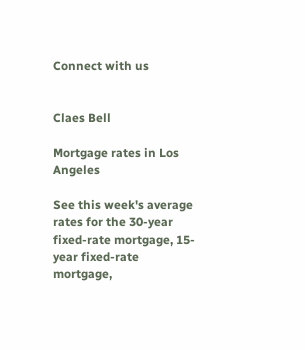Connect with us


Claes Bell

Mortgage rates in Los Angeles

See this week's average rates for the 30-year fixed-rate mortgage, 15-year fixed-rate mortgage,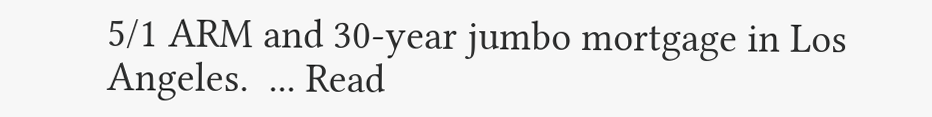5/1 ARM and 30-year jumbo mortgage in Los Angeles.  ... Read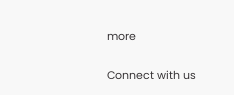more


Connect with us